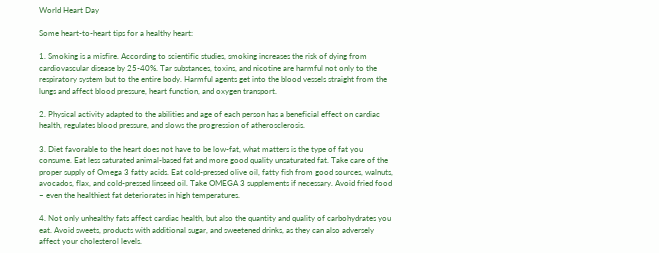World Heart Day

Some heart-to-heart tips for a healthy heart:

1. Smoking is a misfire. According to scientific studies, smoking increases the risk of dying from cardiovascular disease by 25-40%. Tar substances, toxins, and nicotine are harmful not only to the respiratory system but to the entire body. Harmful agents get into the blood vessels straight from the lungs and affect blood pressure, heart function, and oxygen transport.

2. Physical activity adapted to the abilities and age of each person has a beneficial effect on cardiac health, regulates blood pressure, and slows the progression of atherosclerosis.

3. Diet favorable to the heart does not have to be low-fat, what matters is the type of fat you consume. Eat less saturated animal-based fat and more good quality unsaturated fat. Take care of the proper supply of Omega 3 fatty acids. Eat cold-pressed olive oil, fatty fish from good sources, walnuts, avocados, flax, and cold-pressed linseed oil. Take OMEGA 3 supplements if necessary. Avoid fried food – even the healthiest fat deteriorates in high temperatures.

4. Not only unhealthy fats affect cardiac health, but also the quantity and quality of carbohydrates you eat. Avoid sweets, products with additional sugar, and sweetened drinks, as they can also adversely affect your cholesterol levels.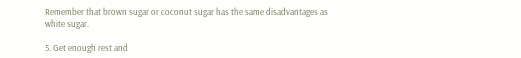Remember that brown sugar or coconut sugar has the same disadvantages as white sugar.

5. Get enough rest and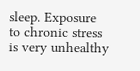sleep. Exposure to chronic stress is very unhealthy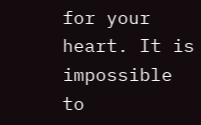for your heart. It is impossible to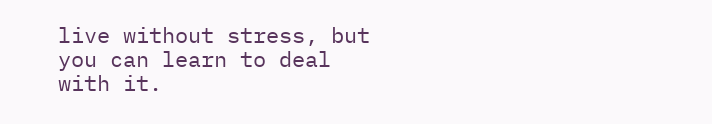live without stress, but you can learn to deal with it.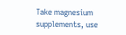Take magnesium supplements, use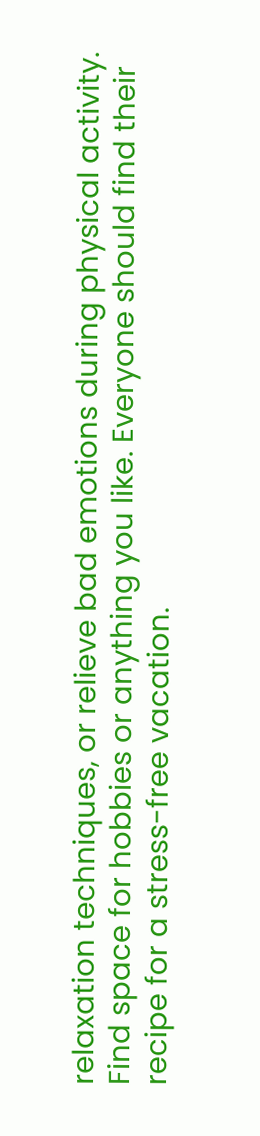relaxation techniques, or relieve bad emotions during physical activity. Find space for hobbies or anything you like. Everyone should find their recipe for a stress-free vacation.